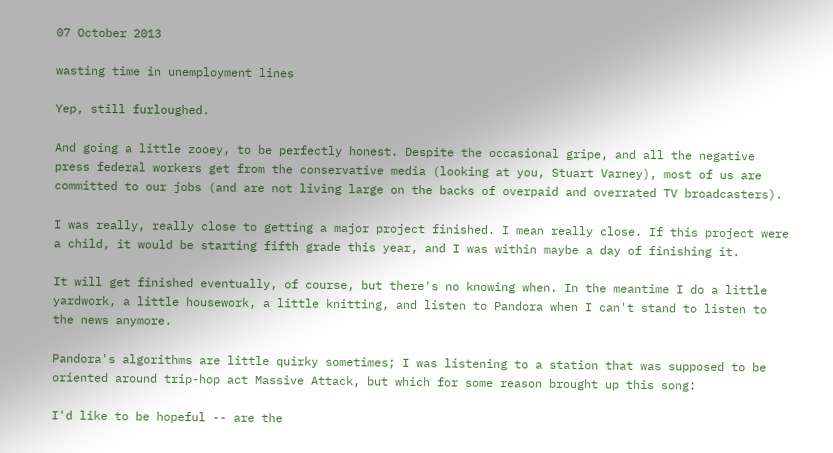07 October 2013

wasting time in unemployment lines

Yep, still furloughed.

And going a little zooey, to be perfectly honest. Despite the occasional gripe, and all the negative press federal workers get from the conservative media (looking at you, Stuart Varney), most of us are committed to our jobs (and are not living large on the backs of overpaid and overrated TV broadcasters).

I was really, really close to getting a major project finished. I mean really close. If this project were a child, it would be starting fifth grade this year, and I was within maybe a day of finishing it.

It will get finished eventually, of course, but there's no knowing when. In the meantime I do a little yardwork, a little housework, a little knitting, and listen to Pandora when I can't stand to listen to the news anymore.

Pandora's algorithms are little quirky sometimes; I was listening to a station that was supposed to be oriented around trip-hop act Massive Attack, but which for some reason brought up this song:

I'd like to be hopeful -- are the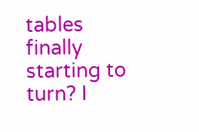tables finally starting to turn? I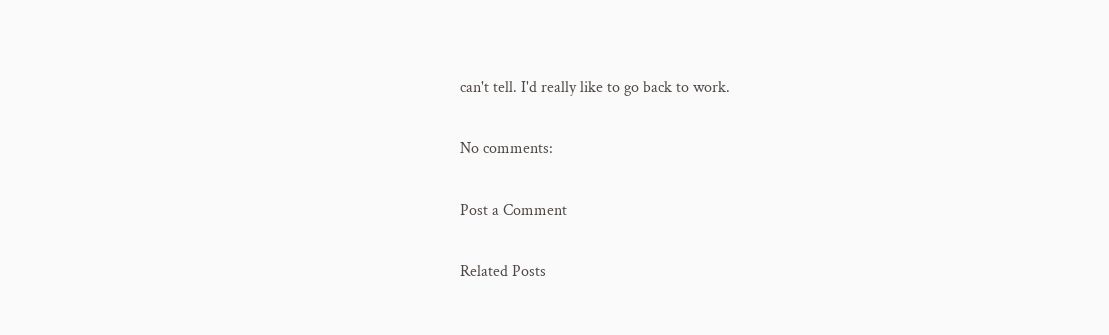can't tell. I'd really like to go back to work.

No comments:

Post a Comment

Related Posts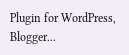Plugin for WordPress, Blogger...